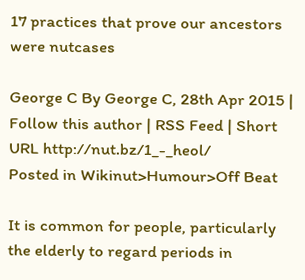17 practices that prove our ancestors were nutcases

George C By George C, 28th Apr 2015 | Follow this author | RSS Feed | Short URL http://nut.bz/1_-_heol/
Posted in Wikinut>Humour>Off Beat

It is common for people, particularly the elderly to regard periods in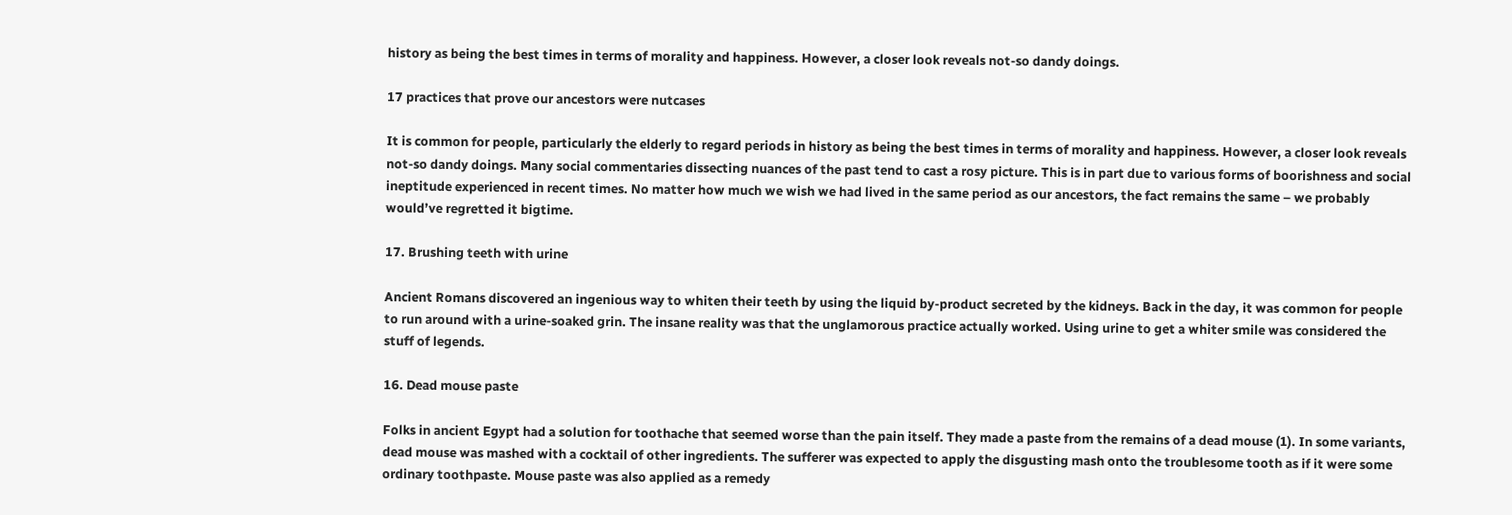history as being the best times in terms of morality and happiness. However, a closer look reveals not-so dandy doings.

17 practices that prove our ancestors were nutcases

It is common for people, particularly the elderly to regard periods in history as being the best times in terms of morality and happiness. However, a closer look reveals not-so dandy doings. Many social commentaries dissecting nuances of the past tend to cast a rosy picture. This is in part due to various forms of boorishness and social ineptitude experienced in recent times. No matter how much we wish we had lived in the same period as our ancestors, the fact remains the same – we probably would’ve regretted it bigtime.

17. Brushing teeth with urine

Ancient Romans discovered an ingenious way to whiten their teeth by using the liquid by-product secreted by the kidneys. Back in the day, it was common for people to run around with a urine-soaked grin. The insane reality was that the unglamorous practice actually worked. Using urine to get a whiter smile was considered the stuff of legends.

16. Dead mouse paste

Folks in ancient Egypt had a solution for toothache that seemed worse than the pain itself. They made a paste from the remains of a dead mouse (1). In some variants, dead mouse was mashed with a cocktail of other ingredients. The sufferer was expected to apply the disgusting mash onto the troublesome tooth as if it were some ordinary toothpaste. Mouse paste was also applied as a remedy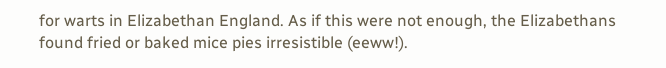for warts in Elizabethan England. As if this were not enough, the Elizabethans found fried or baked mice pies irresistible (eeww!).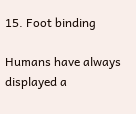15. Foot binding

Humans have always displayed a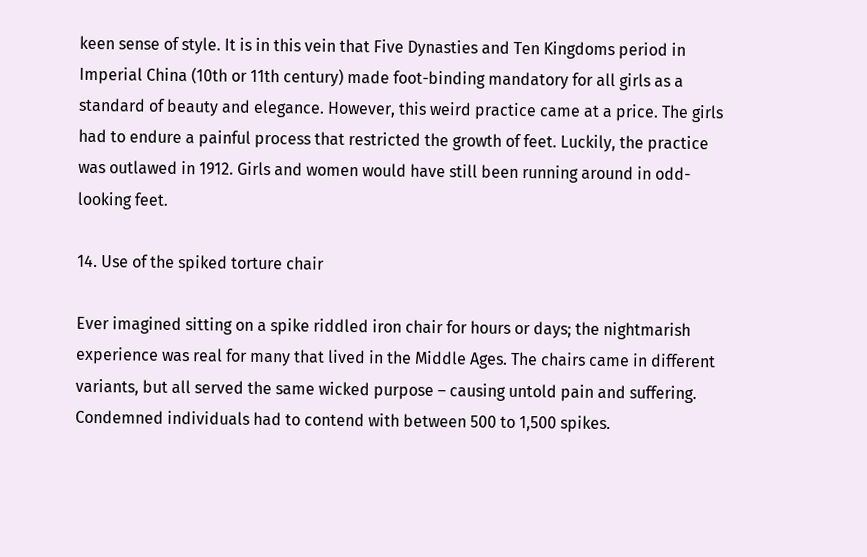keen sense of style. It is in this vein that Five Dynasties and Ten Kingdoms period in Imperial China (10th or 11th century) made foot-binding mandatory for all girls as a standard of beauty and elegance. However, this weird practice came at a price. The girls had to endure a painful process that restricted the growth of feet. Luckily, the practice was outlawed in 1912. Girls and women would have still been running around in odd-looking feet.

14. Use of the spiked torture chair

Ever imagined sitting on a spike riddled iron chair for hours or days; the nightmarish experience was real for many that lived in the Middle Ages. The chairs came in different variants, but all served the same wicked purpose – causing untold pain and suffering. Condemned individuals had to contend with between 500 to 1,500 spikes.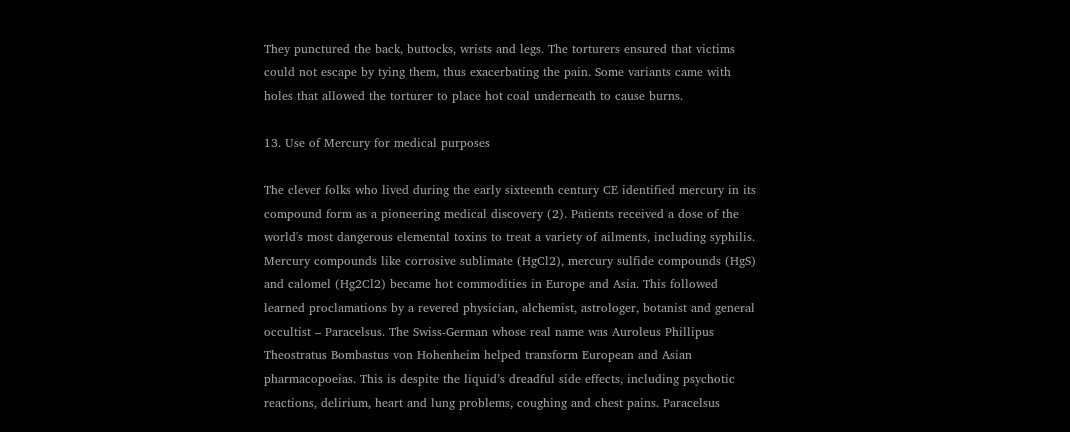They punctured the back, buttocks, wrists and legs. The torturers ensured that victims could not escape by tying them, thus exacerbating the pain. Some variants came with holes that allowed the torturer to place hot coal underneath to cause burns.

13. Use of Mercury for medical purposes

The clever folks who lived during the early sixteenth century CE identified mercury in its compound form as a pioneering medical discovery (2). Patients received a dose of the world's most dangerous elemental toxins to treat a variety of ailments, including syphilis. Mercury compounds like corrosive sublimate (HgCl2), mercury sulfide compounds (HgS) and calomel (Hg2Cl2) became hot commodities in Europe and Asia. This followed learned proclamations by a revered physician, alchemist, astrologer, botanist and general occultist – Paracelsus. The Swiss-German whose real name was Auroleus Phillipus Theostratus Bombastus von Hohenheim helped transform European and Asian pharmacopoeias. This is despite the liquid’s dreadful side effects, including psychotic reactions, delirium, heart and lung problems, coughing and chest pains. Paracelsus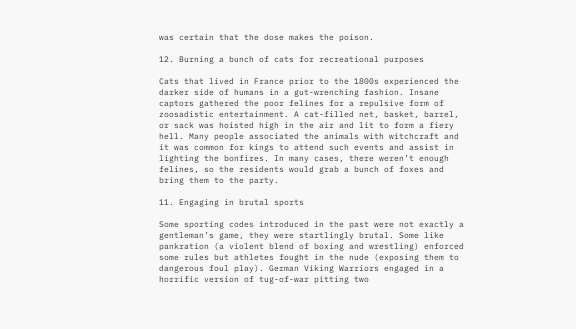was certain that the dose makes the poison.

12. Burning a bunch of cats for recreational purposes

Cats that lived in France prior to the 1800s experienced the darker side of humans in a gut-wrenching fashion. Insane captors gathered the poor felines for a repulsive form of zoosadistic entertainment. A cat-filled net, basket, barrel, or sack was hoisted high in the air and lit to form a fiery hell. Many people associated the animals with witchcraft and it was common for kings to attend such events and assist in lighting the bonfires. In many cases, there weren’t enough felines, so the residents would grab a bunch of foxes and bring them to the party.

11. Engaging in brutal sports

Some sporting codes introduced in the past were not exactly a gentleman’s game, they were startlingly brutal. Some like pankration (a violent blend of boxing and wrestling) enforced some rules but athletes fought in the nude (exposing them to dangerous foul play). German Viking Warriors engaged in a horrific version of tug-of-war pitting two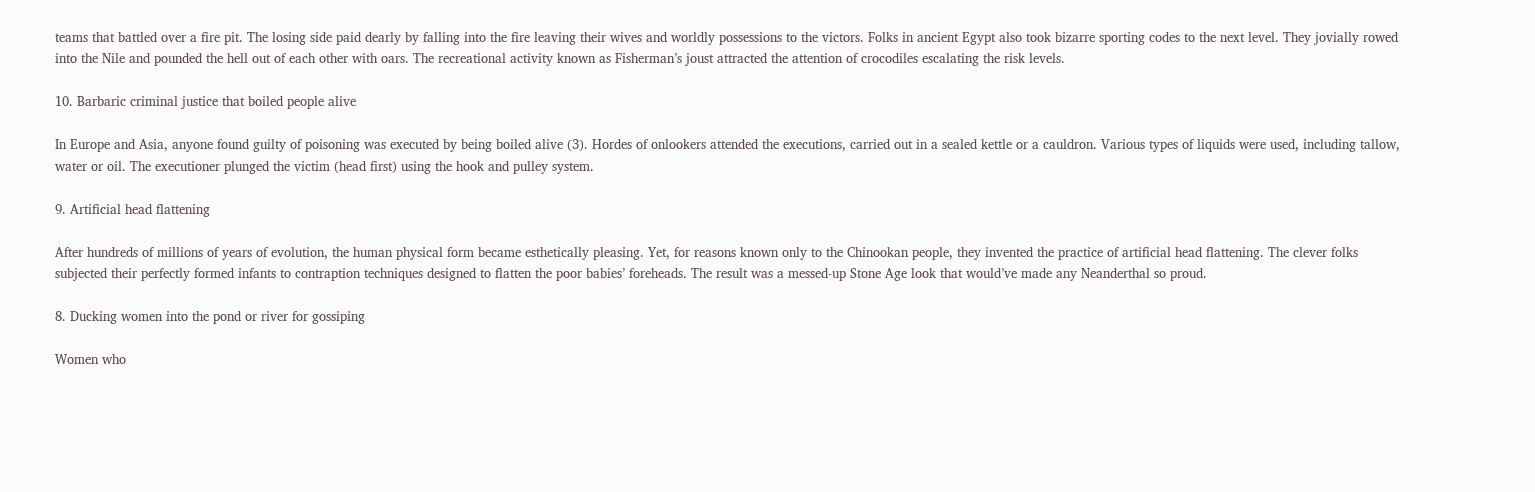teams that battled over a fire pit. The losing side paid dearly by falling into the fire leaving their wives and worldly possessions to the victors. Folks in ancient Egypt also took bizarre sporting codes to the next level. They jovially rowed into the Nile and pounded the hell out of each other with oars. The recreational activity known as Fisherman’s joust attracted the attention of crocodiles escalating the risk levels.

10. Barbaric criminal justice that boiled people alive

In Europe and Asia, anyone found guilty of poisoning was executed by being boiled alive (3). Hordes of onlookers attended the executions, carried out in a sealed kettle or a cauldron. Various types of liquids were used, including tallow, water or oil. The executioner plunged the victim (head first) using the hook and pulley system.

9. Artificial head flattening

After hundreds of millions of years of evolution, the human physical form became esthetically pleasing. Yet, for reasons known only to the Chinookan people, they invented the practice of artificial head flattening. The clever folks subjected their perfectly formed infants to contraption techniques designed to flatten the poor babies’ foreheads. The result was a messed-up Stone Age look that would’ve made any Neanderthal so proud.

8. Ducking women into the pond or river for gossiping

Women who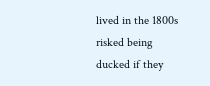lived in the 1800s risked being ducked if they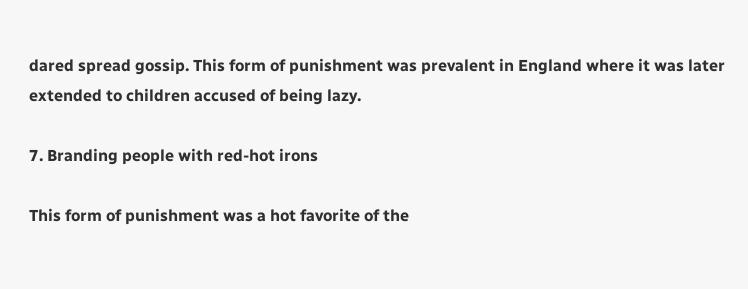dared spread gossip. This form of punishment was prevalent in England where it was later extended to children accused of being lazy.

7. Branding people with red-hot irons

This form of punishment was a hot favorite of the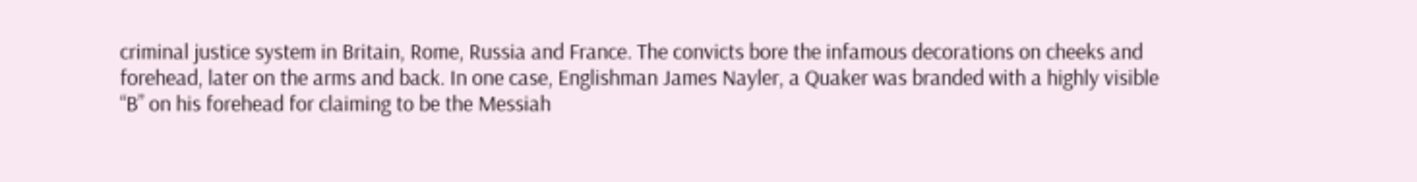criminal justice system in Britain, Rome, Russia and France. The convicts bore the infamous decorations on cheeks and forehead, later on the arms and back. In one case, Englishman James Nayler, a Quaker was branded with a highly visible “B” on his forehead for claiming to be the Messiah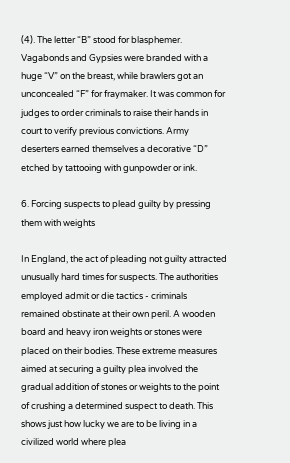(4). The letter “B” stood for blasphemer. Vagabonds and Gypsies were branded with a huge “V” on the breast, while brawlers got an unconcealed “F” for fraymaker. It was common for judges to order criminals to raise their hands in court to verify previous convictions. Army deserters earned themselves a decorative “D” etched by tattooing with gunpowder or ink.

6. Forcing suspects to plead guilty by pressing them with weights

In England, the act of pleading not guilty attracted unusually hard times for suspects. The authorities employed admit or die tactics - criminals remained obstinate at their own peril. A wooden board and heavy iron weights or stones were placed on their bodies. These extreme measures aimed at securing a guilty plea involved the gradual addition of stones or weights to the point of crushing a determined suspect to death. This shows just how lucky we are to be living in a civilized world where plea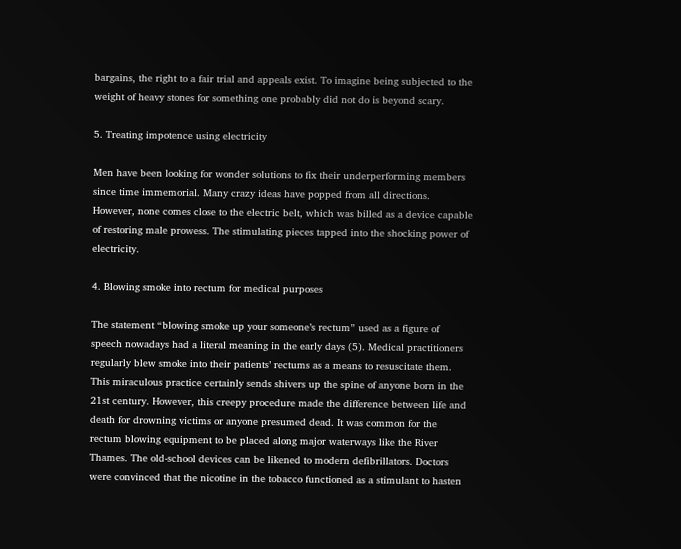bargains, the right to a fair trial and appeals exist. To imagine being subjected to the weight of heavy stones for something one probably did not do is beyond scary.

5. Treating impotence using electricity

Men have been looking for wonder solutions to fix their underperforming members since time immemorial. Many crazy ideas have popped from all directions. However, none comes close to the electric belt, which was billed as a device capable of restoring male prowess. The stimulating pieces tapped into the shocking power of electricity.

4. Blowing smoke into rectum for medical purposes

The statement “blowing smoke up your someone’s rectum” used as a figure of speech nowadays had a literal meaning in the early days (5). Medical practitioners regularly blew smoke into their patients’ rectums as a means to resuscitate them. This miraculous practice certainly sends shivers up the spine of anyone born in the 21st century. However, this creepy procedure made the difference between life and death for drowning victims or anyone presumed dead. It was common for the rectum blowing equipment to be placed along major waterways like the River Thames. The old-school devices can be likened to modern defibrillators. Doctors were convinced that the nicotine in the tobacco functioned as a stimulant to hasten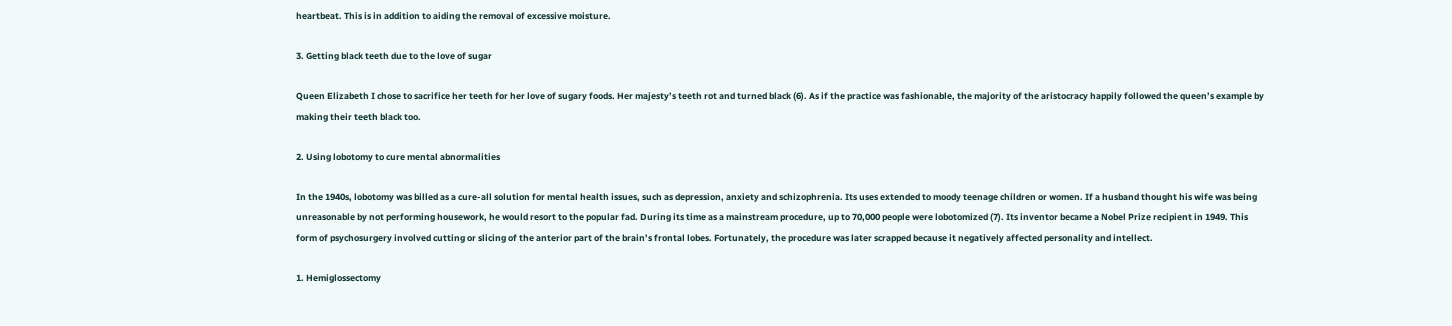heartbeat. This is in addition to aiding the removal of excessive moisture.

3. Getting black teeth due to the love of sugar

Queen Elizabeth I chose to sacrifice her teeth for her love of sugary foods. Her majesty’s teeth rot and turned black (6). As if the practice was fashionable, the majority of the aristocracy happily followed the queen’s example by making their teeth black too.

2. Using lobotomy to cure mental abnormalities

In the 1940s, lobotomy was billed as a cure-all solution for mental health issues, such as depression, anxiety and schizophrenia. Its uses extended to moody teenage children or women. If a husband thought his wife was being unreasonable by not performing housework, he would resort to the popular fad. During its time as a mainstream procedure, up to 70,000 people were lobotomized (7). Its inventor became a Nobel Prize recipient in 1949. This form of psychosurgery involved cutting or slicing of the anterior part of the brain’s frontal lobes. Fortunately, the procedure was later scrapped because it negatively affected personality and intellect.

1. Hemiglossectomy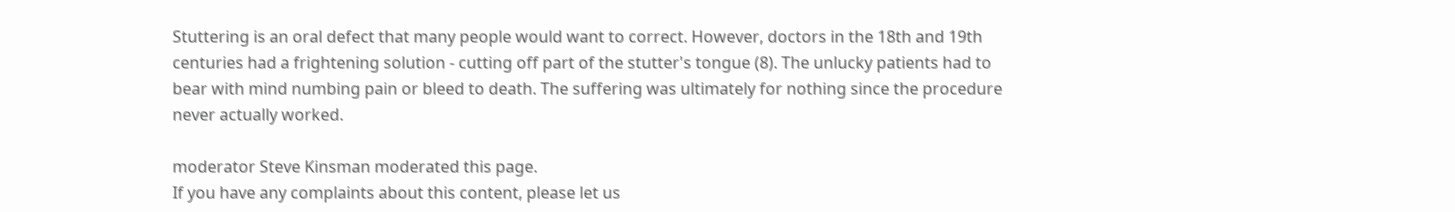Stuttering is an oral defect that many people would want to correct. However, doctors in the 18th and 19th centuries had a frightening solution - cutting off part of the stutter's tongue (8). The unlucky patients had to bear with mind numbing pain or bleed to death. The suffering was ultimately for nothing since the procedure never actually worked.

moderator Steve Kinsman moderated this page.
If you have any complaints about this content, please let us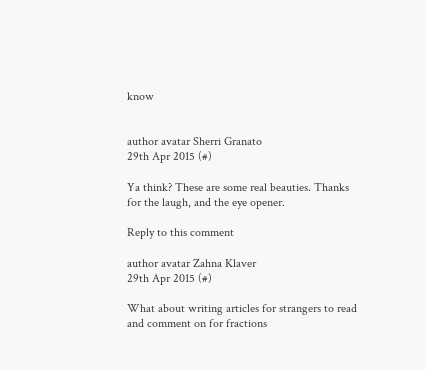know


author avatar Sherri Granato
29th Apr 2015 (#)

Ya think? These are some real beauties. Thanks for the laugh, and the eye opener.

Reply to this comment

author avatar Zahna Klaver
29th Apr 2015 (#)

What about writing articles for strangers to read and comment on for fractions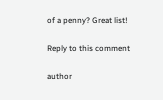of a penny? Great list!

Reply to this comment

author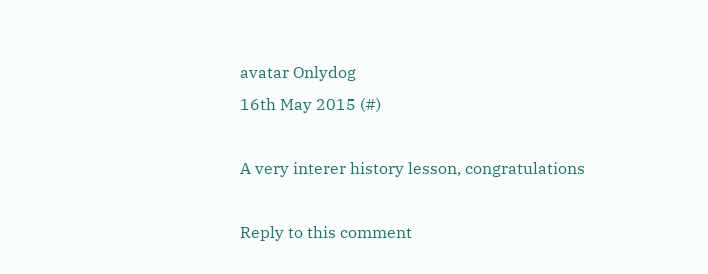avatar Onlydog
16th May 2015 (#)

A very interer history lesson, congratulations

Reply to this comment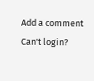Add a comment
Can't login?